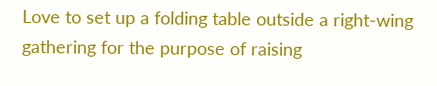Love to set up a folding table outside a right-wing gathering for the purpose of raising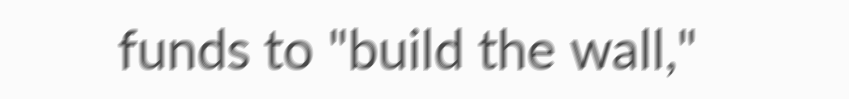funds to "build the wall,"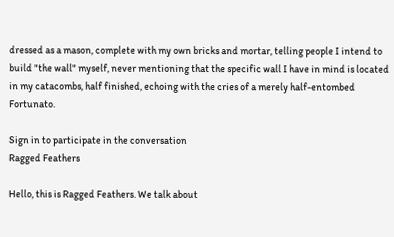dressed as a mason, complete with my own bricks and mortar, telling people I intend to build "the wall" myself, never mentioning that the specific wall I have in mind is located in my catacombs, half finished, echoing with the cries of a merely half-entombed Fortunato.

Sign in to participate in the conversation
Ragged Feathers

Hello, this is Ragged Feathers. We talk about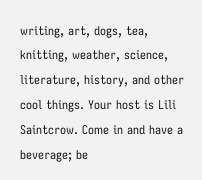writing, art, dogs, tea, knitting, weather, science, literature, history, and other cool things. Your host is Lili Saintcrow. Come in and have a beverage; be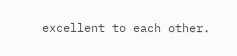excellent to each other.